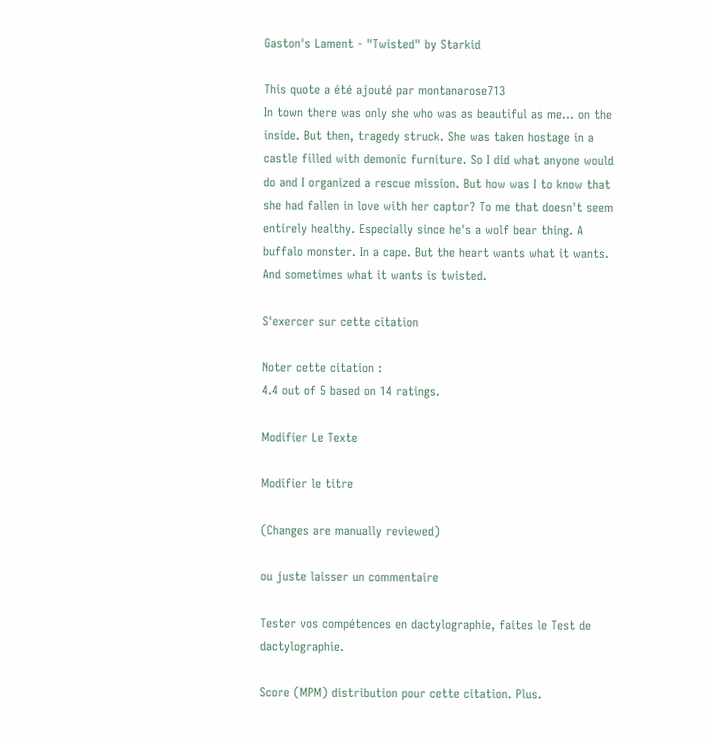Gaston's Lament - "Twisted" by Starkid

This quote a été ajouté par montanarose713
In town there was only she who was as beautiful as me... on the inside. But then, tragedy struck. She was taken hostage in a castle filled with demonic furniture. So I did what anyone would do and I organized a rescue mission. But how was I to know that she had fallen in love with her captor? To me that doesn't seem entirely healthy. Especially since he's a wolf bear thing. A buffalo monster. In a cape. But the heart wants what it wants. And sometimes what it wants is twisted.

S'exercer sur cette citation

Noter cette citation :
4.4 out of 5 based on 14 ratings.

Modifier Le Texte

Modifier le titre

(Changes are manually reviewed)

ou juste laisser un commentaire

Tester vos compétences en dactylographie, faites le Test de dactylographie.

Score (MPM) distribution pour cette citation. Plus.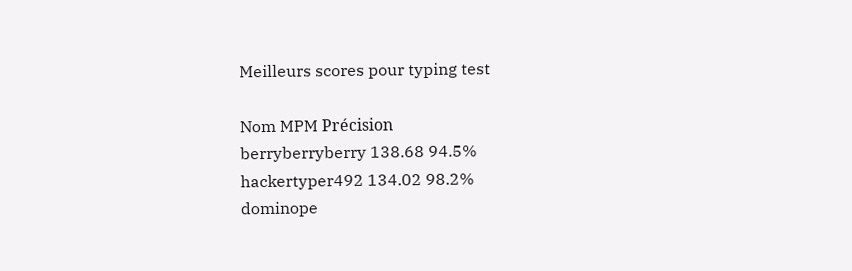Meilleurs scores pour typing test

Nom MPM Précision
berryberryberry 138.68 94.5%
hackertyper492 134.02 98.2%
dominope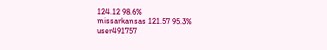124.12 98.6%
missarkansas 121.57 95.3%
user491757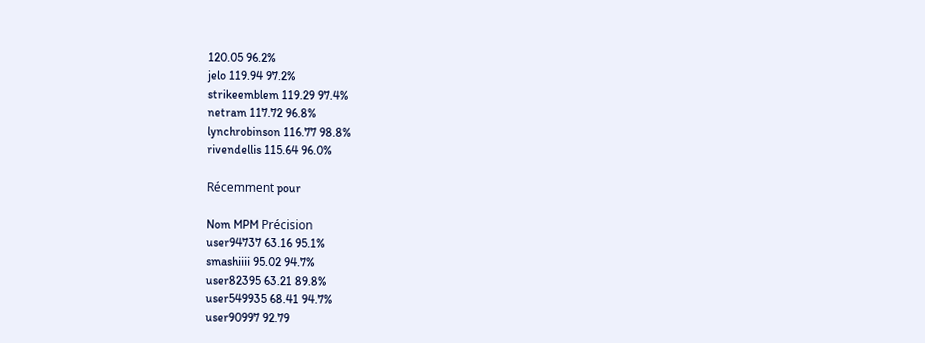120.05 96.2%
jelo 119.94 97.2%
strikeemblem 119.29 97.4%
netram 117.72 96.8%
lynchrobinson 116.77 98.8%
rivendellis 115.64 96.0%

Récemment pour

Nom MPM Précision
user94737 63.16 95.1%
smashiiii 95.02 94.7%
user82395 63.21 89.8%
user549935 68.41 94.7%
user90997 92.79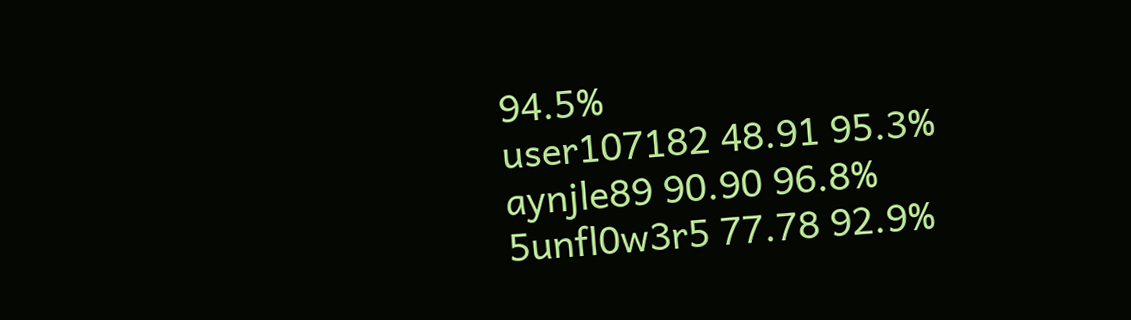94.5%
user107182 48.91 95.3%
aynjle89 90.90 96.8%
5unfl0w3r5 77.78 92.9%